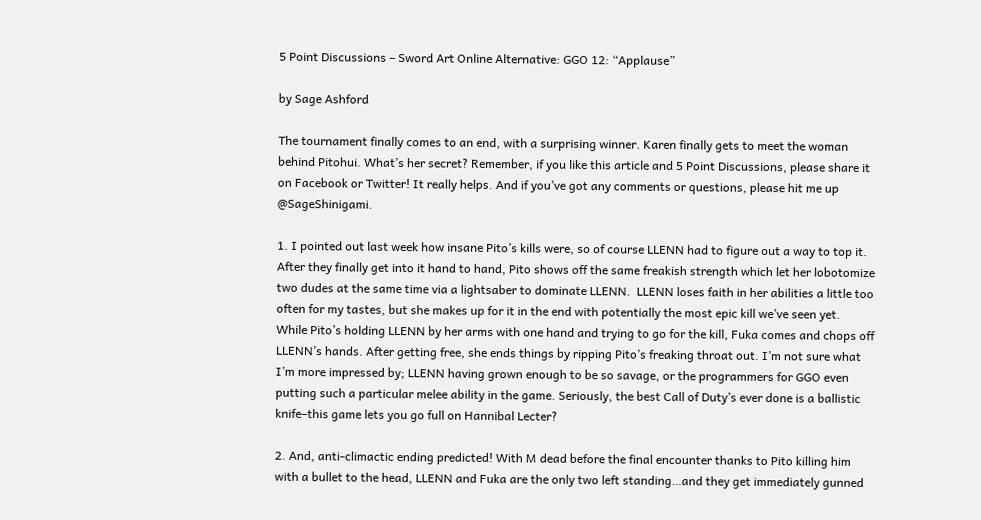5 Point Discussions – Sword Art Online Alternative: GGO 12: “Applause”

by Sage Ashford

The tournament finally comes to an end, with a surprising winner. Karen finally gets to meet the woman behind Pitohui. What’s her secret? Remember, if you like this article and 5 Point Discussions, please share it on Facebook or Twitter! It really helps. And if you’ve got any comments or questions, please hit me up @SageShinigami.

1. I pointed out last week how insane Pito’s kills were, so of course LLENN had to figure out a way to top it.  After they finally get into it hand to hand, Pito shows off the same freakish strength which let her lobotomize two dudes at the same time via a lightsaber to dominate LLENN.  LLENN loses faith in her abilities a little too often for my tastes, but she makes up for it in the end with potentially the most epic kill we’ve seen yet.
While Pito’s holding LLENN by her arms with one hand and trying to go for the kill, Fuka comes and chops off LLENN’s hands. After getting free, she ends things by ripping Pito’s freaking throat out. I’m not sure what I’m more impressed by; LLENN having grown enough to be so savage, or the programmers for GGO even putting such a particular melee ability in the game. Seriously, the best Call of Duty’s ever done is a ballistic knife–this game lets you go full on Hannibal Lecter?

2. And, anti-climactic ending predicted! With M dead before the final encounter thanks to Pito killing him with a bullet to the head, LLENN and Fuka are the only two left standing…and they get immediately gunned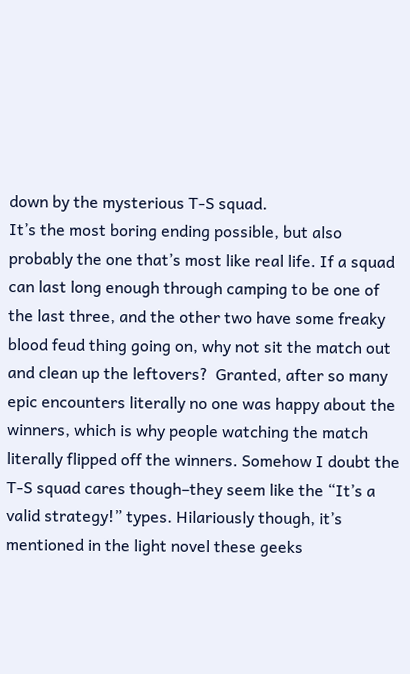down by the mysterious T-S squad.
It’s the most boring ending possible, but also probably the one that’s most like real life. If a squad can last long enough through camping to be one of the last three, and the other two have some freaky blood feud thing going on, why not sit the match out and clean up the leftovers?  Granted, after so many epic encounters literally no one was happy about the winners, which is why people watching the match literally flipped off the winners. Somehow I doubt the T-S squad cares though–they seem like the “It’s a valid strategy!” types. Hilariously though, it’s mentioned in the light novel these geeks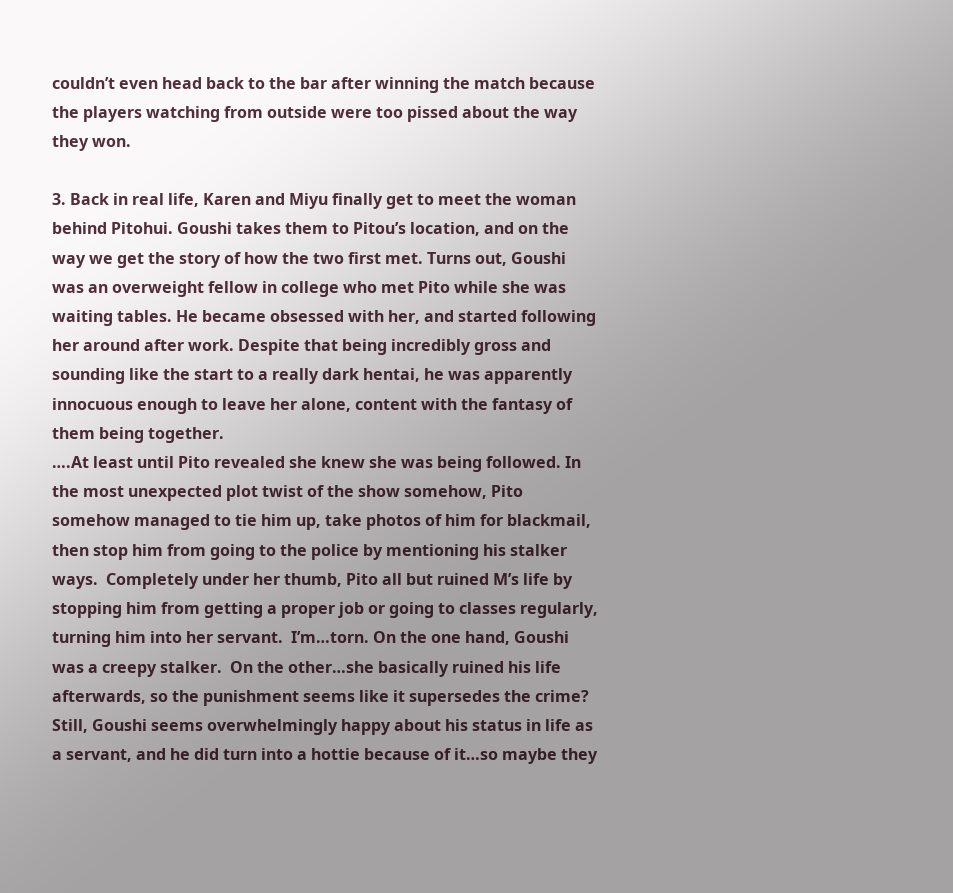couldn’t even head back to the bar after winning the match because the players watching from outside were too pissed about the way they won.

3. Back in real life, Karen and Miyu finally get to meet the woman behind Pitohui. Goushi takes them to Pitou’s location, and on the way we get the story of how the two first met. Turns out, Goushi was an overweight fellow in college who met Pito while she was waiting tables. He became obsessed with her, and started following her around after work. Despite that being incredibly gross and sounding like the start to a really dark hentai, he was apparently innocuous enough to leave her alone, content with the fantasy of them being together.
….At least until Pito revealed she knew she was being followed. In the most unexpected plot twist of the show somehow, Pito somehow managed to tie him up, take photos of him for blackmail, then stop him from going to the police by mentioning his stalker ways.  Completely under her thumb, Pito all but ruined M’s life by stopping him from getting a proper job or going to classes regularly, turning him into her servant.  I’m…torn. On the one hand, Goushi was a creepy stalker.  On the other…she basically ruined his life afterwards, so the punishment seems like it supersedes the crime?
Still, Goushi seems overwhelmingly happy about his status in life as a servant, and he did turn into a hottie because of it…so maybe they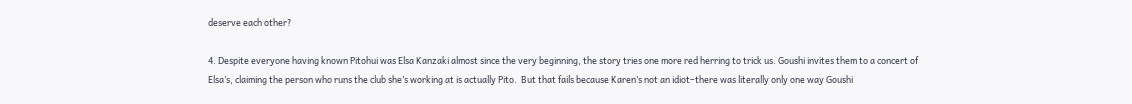deserve each other?

4. Despite everyone having known Pitohui was Elsa Kanzaki almost since the very beginning, the story tries one more red herring to trick us. Goushi invites them to a concert of Elsa’s, claiming the person who runs the club she’s working at is actually Pito.  But that fails because Karen’s not an idiot–there was literally only one way Goushi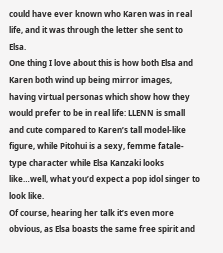could have ever known who Karen was in real life, and it was through the letter she sent to Elsa.
One thing I love about this is how both Elsa and Karen both wind up being mirror images, having virtual personas which show how they would prefer to be in real life: LLENN is small and cute compared to Karen’s tall model-like figure, while Pitohui is a sexy, femme fatale-type character while Elsa Kanzaki looks like…well, what you’d expect a pop idol singer to look like.
Of course, hearing her talk it’s even more obvious, as Elsa boasts the same free spirit and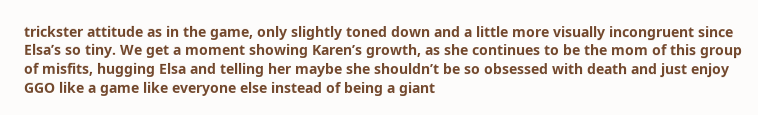trickster attitude as in the game, only slightly toned down and a little more visually incongruent since Elsa’s so tiny. We get a moment showing Karen’s growth, as she continues to be the mom of this group of misfits, hugging Elsa and telling her maybe she shouldn’t be so obsessed with death and just enjoy GGO like a game like everyone else instead of being a giant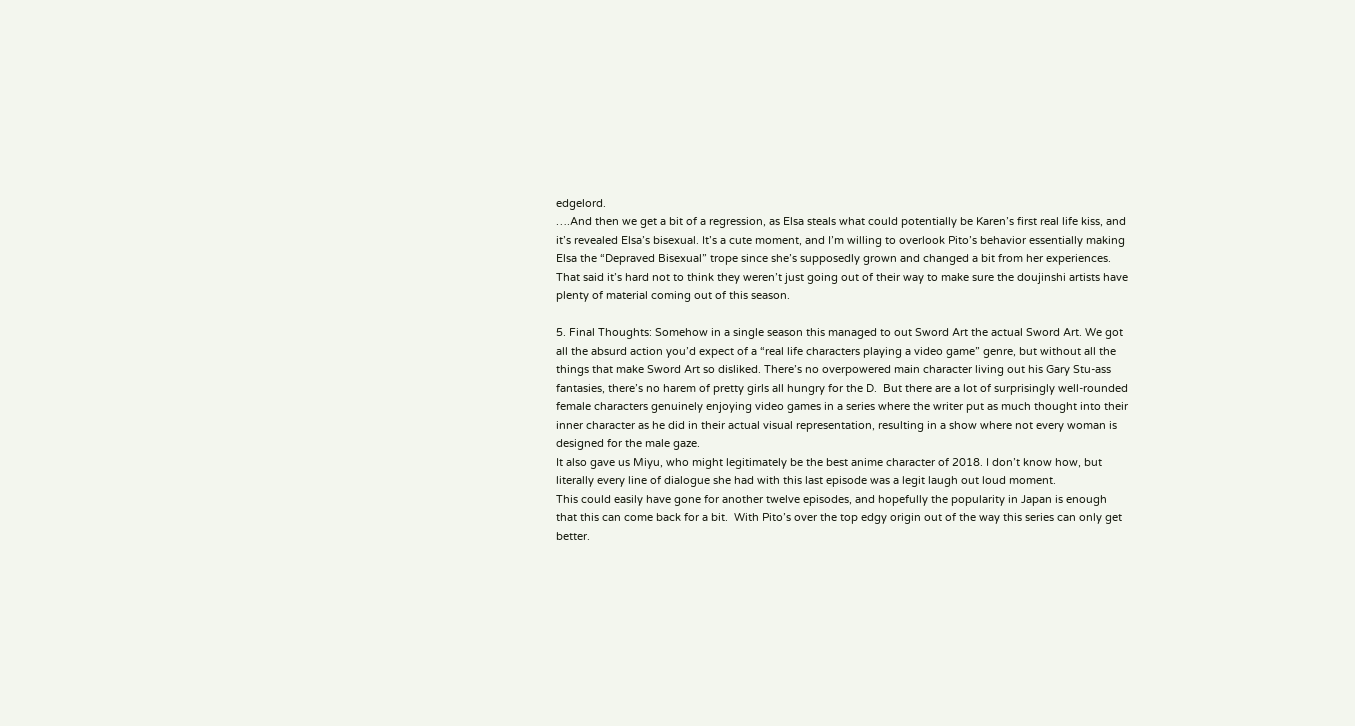edgelord.
….And then we get a bit of a regression, as Elsa steals what could potentially be Karen’s first real life kiss, and it’s revealed Elsa’s bisexual. It’s a cute moment, and I’m willing to overlook Pito’s behavior essentially making Elsa the “Depraved Bisexual” trope since she’s supposedly grown and changed a bit from her experiences. That said it’s hard not to think they weren’t just going out of their way to make sure the doujinshi artists have plenty of material coming out of this season.

5. Final Thoughts: Somehow in a single season this managed to out Sword Art the actual Sword Art. We got all the absurd action you’d expect of a “real life characters playing a video game” genre, but without all the things that make Sword Art so disliked. There’s no overpowered main character living out his Gary Stu-ass fantasies, there’s no harem of pretty girls all hungry for the D.  But there are a lot of surprisingly well-rounded female characters genuinely enjoying video games in a series where the writer put as much thought into their inner character as he did in their actual visual representation, resulting in a show where not every woman is designed for the male gaze.
It also gave us Miyu, who might legitimately be the best anime character of 2018. I don’t know how, but literally every line of dialogue she had with this last episode was a legit laugh out loud moment.
This could easily have gone for another twelve episodes, and hopefully the popularity in Japan is enough that this can come back for a bit.  With Pito’s over the top edgy origin out of the way this series can only get better.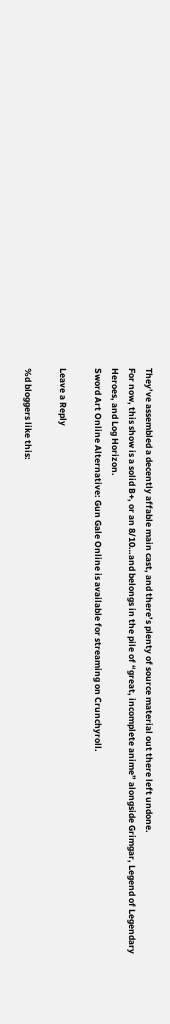They’ve assembled a decently affable main cast, and there’s plenty of source material out there left undone.
For now, this show is a solid B+, or an 8/10…and belongs in the pile of “great, incomplete anime” alongside Grimgar, Legend of Legendary Heroes, and Log Horizon.
Sword Art Online Alternative: Gun Gale Online is available for streaming on Crunchyroll.

Leave a Reply

%d bloggers like this: